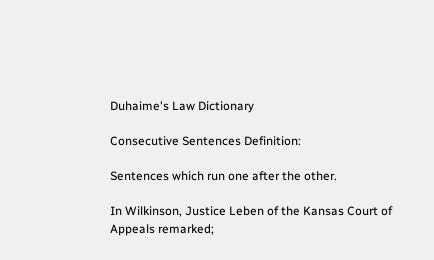Duhaime's Law Dictionary

Consecutive Sentences Definition:

Sentences which run one after the other.

In Wilkinson, Justice Leben of the Kansas Court of Appeals remarked;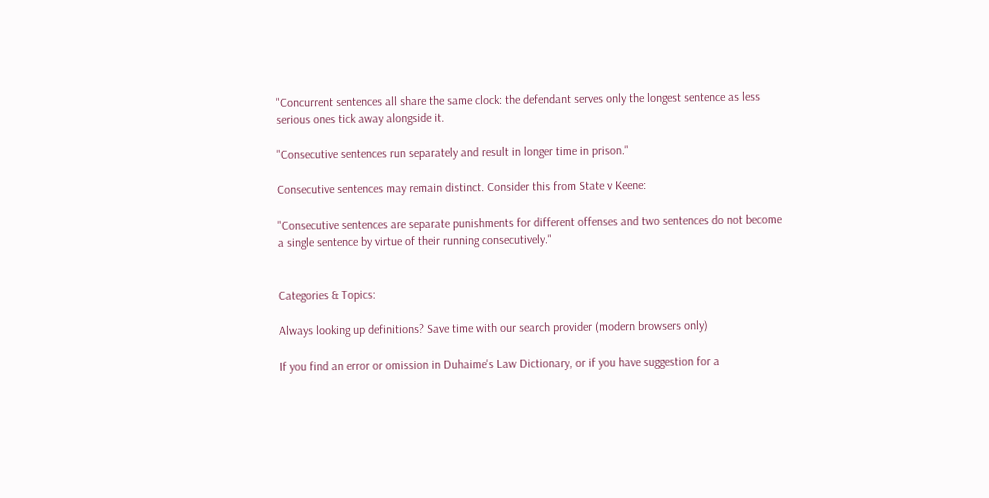"Concurrent sentences all share the same clock: the defendant serves only the longest sentence as less serious ones tick away alongside it.

"Consecutive sentences run separately and result in longer time in prison."

Consecutive sentences may remain distinct. Consider this from State v Keene:

"Consecutive sentences are separate punishments for different offenses and two sentences do not become a single sentence by virtue of their running consecutively."


Categories & Topics:

Always looking up definitions? Save time with our search provider (modern browsers only)

If you find an error or omission in Duhaime's Law Dictionary, or if you have suggestion for a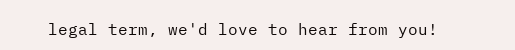legal term, we'd love to hear from you!